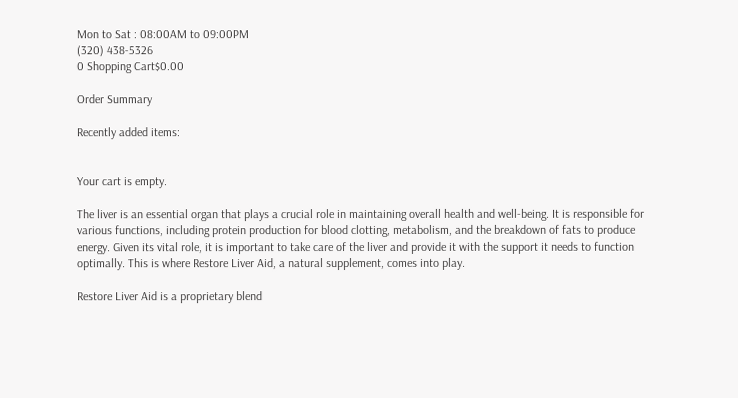Mon to Sat : 08:00AM to 09:00PM
(320) 438-5326
0 Shopping Cart$0.00

Order Summary

Recently added items:


Your cart is empty.

The liver is an essential organ that plays a crucial role in maintaining overall health and well-being. It is responsible for various functions, including protein production for blood clotting, metabolism, and the breakdown of fats to produce energy. Given its vital role, it is important to take care of the liver and provide it with the support it needs to function optimally. This is where Restore Liver Aid, a natural supplement, comes into play.

Restore Liver Aid is a proprietary blend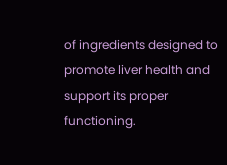of ingredients designed to promote liver health and support its proper functioning.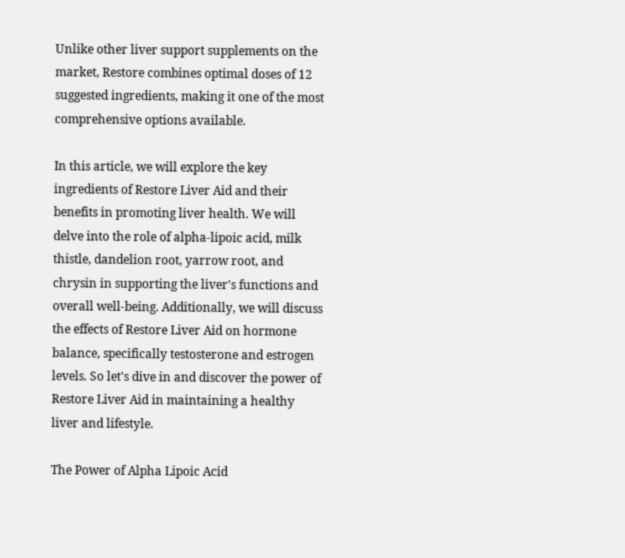Unlike other liver support supplements on the market, Restore combines optimal doses of 12 suggested ingredients, making it one of the most comprehensive options available.

In this article, we will explore the key ingredients of Restore Liver Aid and their benefits in promoting liver health. We will delve into the role of alpha-lipoic acid, milk thistle, dandelion root, yarrow root, and chrysin in supporting the liver's functions and overall well-being. Additionally, we will discuss the effects of Restore Liver Aid on hormone balance, specifically testosterone and estrogen levels. So let's dive in and discover the power of Restore Liver Aid in maintaining a healthy liver and lifestyle.

The Power of Alpha Lipoic Acid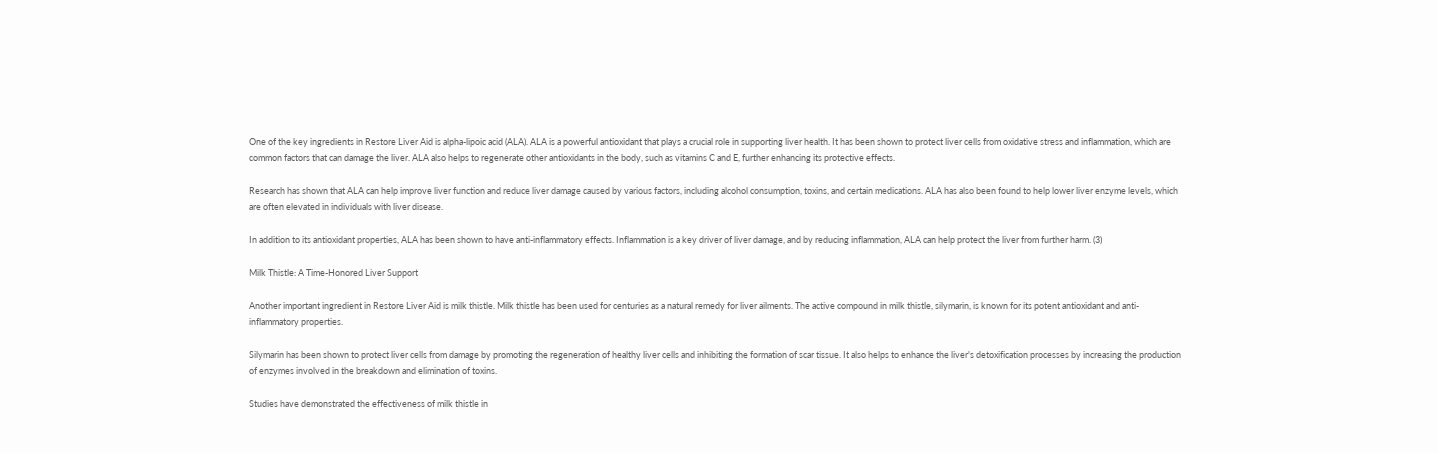One of the key ingredients in Restore Liver Aid is alpha-lipoic acid (ALA). ALA is a powerful antioxidant that plays a crucial role in supporting liver health. It has been shown to protect liver cells from oxidative stress and inflammation, which are common factors that can damage the liver. ALA also helps to regenerate other antioxidants in the body, such as vitamins C and E, further enhancing its protective effects.

Research has shown that ALA can help improve liver function and reduce liver damage caused by various factors, including alcohol consumption, toxins, and certain medications. ALA has also been found to help lower liver enzyme levels, which are often elevated in individuals with liver disease.

In addition to its antioxidant properties, ALA has been shown to have anti-inflammatory effects. Inflammation is a key driver of liver damage, and by reducing inflammation, ALA can help protect the liver from further harm. (3)

Milk Thistle: A Time-Honored Liver Support

Another important ingredient in Restore Liver Aid is milk thistle. Milk thistle has been used for centuries as a natural remedy for liver ailments. The active compound in milk thistle, silymarin, is known for its potent antioxidant and anti-inflammatory properties.

Silymarin has been shown to protect liver cells from damage by promoting the regeneration of healthy liver cells and inhibiting the formation of scar tissue. It also helps to enhance the liver's detoxification processes by increasing the production of enzymes involved in the breakdown and elimination of toxins.

Studies have demonstrated the effectiveness of milk thistle in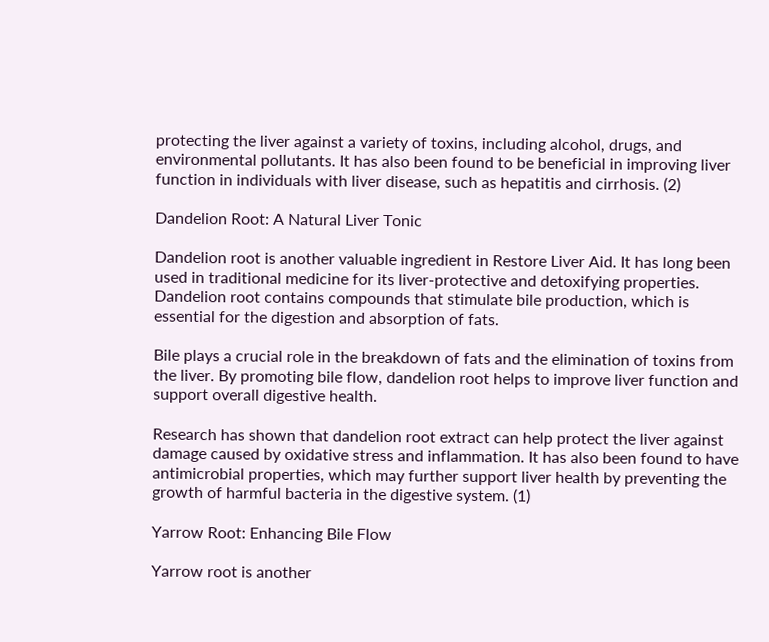protecting the liver against a variety of toxins, including alcohol, drugs, and environmental pollutants. It has also been found to be beneficial in improving liver function in individuals with liver disease, such as hepatitis and cirrhosis. (2)

Dandelion Root: A Natural Liver Tonic

Dandelion root is another valuable ingredient in Restore Liver Aid. It has long been used in traditional medicine for its liver-protective and detoxifying properties. Dandelion root contains compounds that stimulate bile production, which is essential for the digestion and absorption of fats.

Bile plays a crucial role in the breakdown of fats and the elimination of toxins from the liver. By promoting bile flow, dandelion root helps to improve liver function and support overall digestive health.

Research has shown that dandelion root extract can help protect the liver against damage caused by oxidative stress and inflammation. It has also been found to have antimicrobial properties, which may further support liver health by preventing the growth of harmful bacteria in the digestive system. (1)

Yarrow Root: Enhancing Bile Flow

Yarrow root is another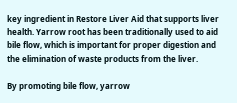key ingredient in Restore Liver Aid that supports liver health. Yarrow root has been traditionally used to aid bile flow, which is important for proper digestion and the elimination of waste products from the liver.

By promoting bile flow, yarrow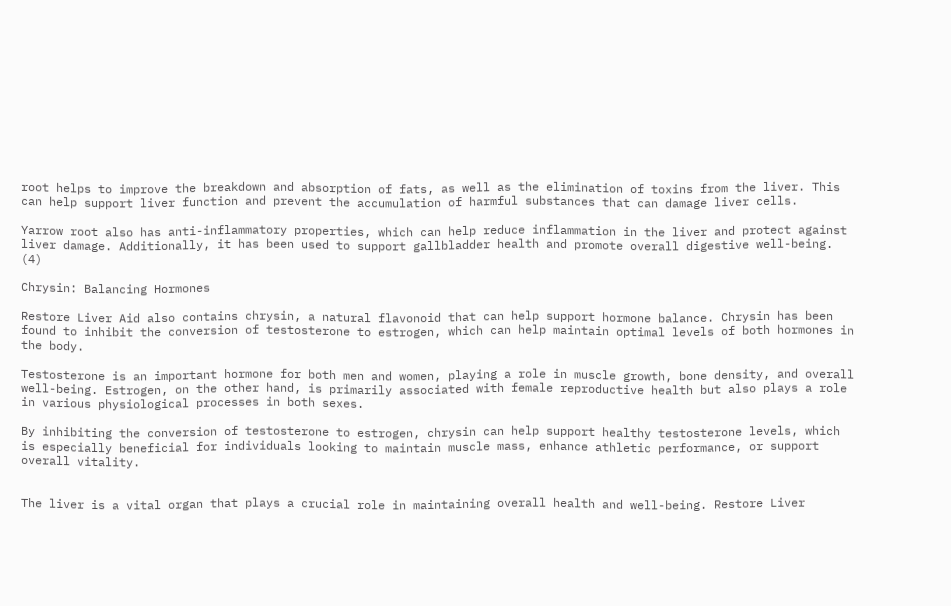root helps to improve the breakdown and absorption of fats, as well as the elimination of toxins from the liver. This can help support liver function and prevent the accumulation of harmful substances that can damage liver cells.

Yarrow root also has anti-inflammatory properties, which can help reduce inflammation in the liver and protect against liver damage. Additionally, it has been used to support gallbladder health and promote overall digestive well-being. (4)

Chrysin: Balancing Hormones

Restore Liver Aid also contains chrysin, a natural flavonoid that can help support hormone balance. Chrysin has been found to inhibit the conversion of testosterone to estrogen, which can help maintain optimal levels of both hormones in the body.

Testosterone is an important hormone for both men and women, playing a role in muscle growth, bone density, and overall well-being. Estrogen, on the other hand, is primarily associated with female reproductive health but also plays a role in various physiological processes in both sexes.

By inhibiting the conversion of testosterone to estrogen, chrysin can help support healthy testosterone levels, which is especially beneficial for individuals looking to maintain muscle mass, enhance athletic performance, or support overall vitality.


The liver is a vital organ that plays a crucial role in maintaining overall health and well-being. Restore Liver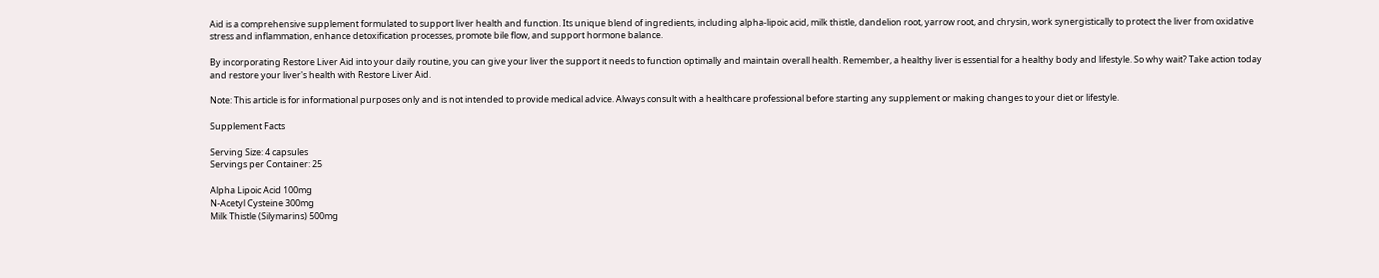Aid is a comprehensive supplement formulated to support liver health and function. Its unique blend of ingredients, including alpha-lipoic acid, milk thistle, dandelion root, yarrow root, and chrysin, work synergistically to protect the liver from oxidative stress and inflammation, enhance detoxification processes, promote bile flow, and support hormone balance.

By incorporating Restore Liver Aid into your daily routine, you can give your liver the support it needs to function optimally and maintain overall health. Remember, a healthy liver is essential for a healthy body and lifestyle. So why wait? Take action today and restore your liver's health with Restore Liver Aid.

Note: This article is for informational purposes only and is not intended to provide medical advice. Always consult with a healthcare professional before starting any supplement or making changes to your diet or lifestyle.

Supplement Facts

Serving Size: 4 capsules
Servings per Container: 25

Alpha Lipoic Acid 100mg
N-Acetyl Cysteine 300mg
Milk Thistle (Silymarins) 500mg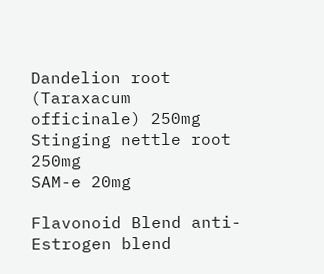Dandelion root (Taraxacum officinale) 250mg
Stinging nettle root 250mg
SAM-e 20mg

Flavonoid Blend anti-Estrogen blend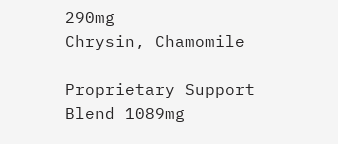290mg
Chrysin, Chamomile

Proprietary Support Blend 1089mg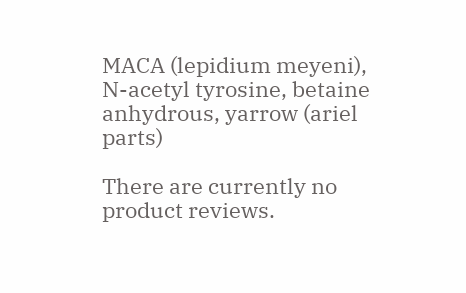MACA (lepidium meyeni), N-acetyl tyrosine, betaine anhydrous, yarrow (ariel parts)

There are currently no product reviews.